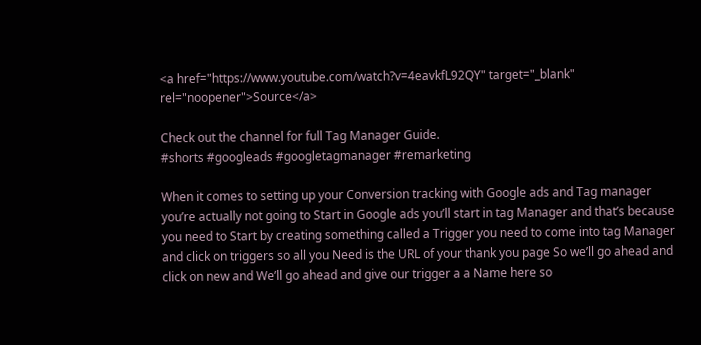<a href="https://www.youtube.com/watch?v=4eavkfL92QY" target="_blank" rel="noopener">Source</a>

Check out the channel for full Tag Manager Guide.
#shorts #googleads #googletagmanager #remarketing

When it comes to setting up your Conversion tracking with Google ads and Tag manager you’re actually not going to Start in Google ads you’ll start in tag Manager and that’s because you need to Start by creating something called a Trigger you need to come into tag Manager and click on triggers so all you Need is the URL of your thank you page So we’ll go ahead and click on new and We’ll go ahead and give our trigger a a Name here so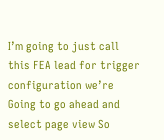I’m going to just call this FEA lead for trigger configuration we’re Going to go ahead and select page view So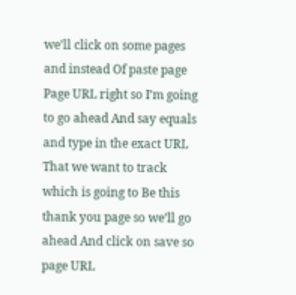we’ll click on some pages and instead Of paste page Page URL right so I’m going to go ahead And say equals and type in the exact URL That we want to track which is going to Be this thank you page so we’ll go ahead And click on save so page URL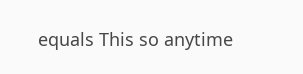equals This so anytime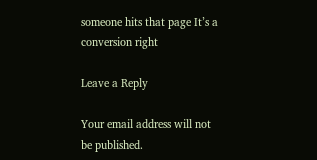someone hits that page It’s a conversion right

Leave a Reply

Your email address will not be published.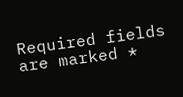Required fields are marked *